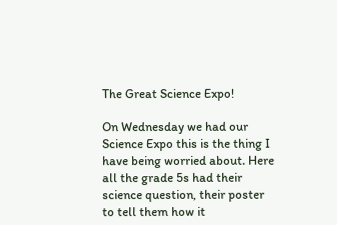The Great Science Expo!

On Wednesday we had our Science Expo this is the thing I have being worried about. Here all the grade 5s had their science question, their poster to tell them how it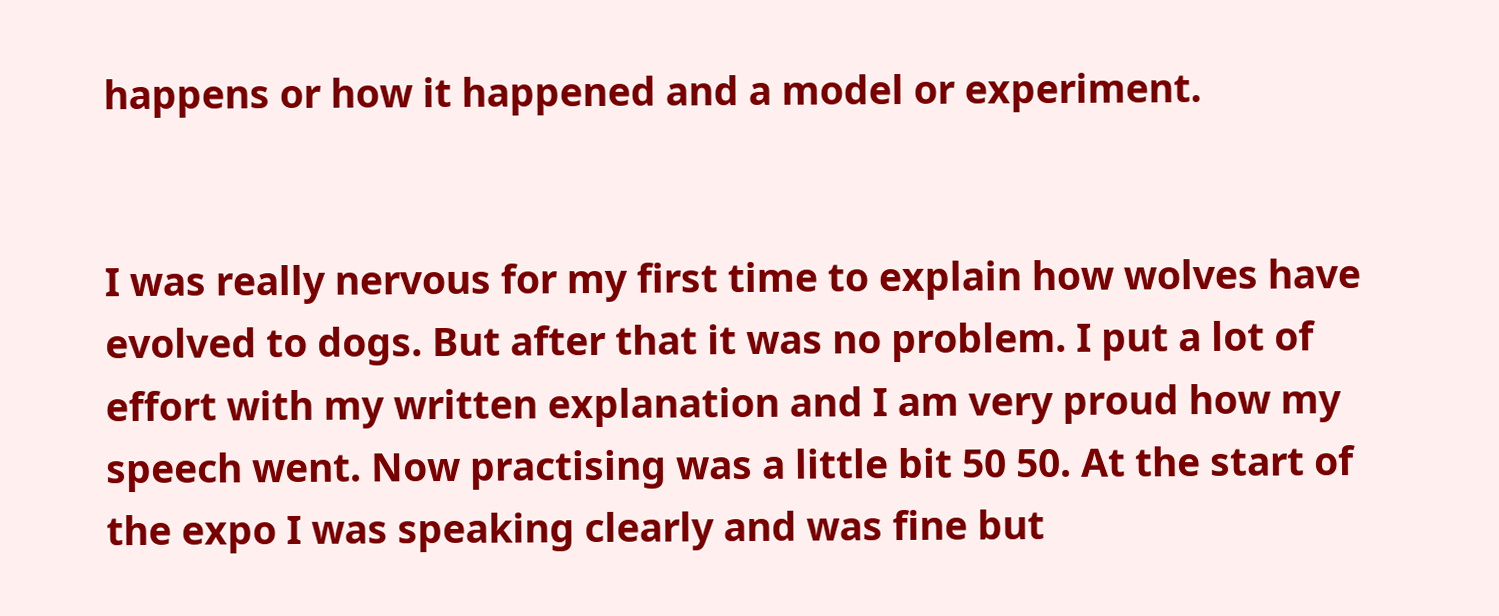happens or how it happened and a model or experiment.


I was really nervous for my first time to explain how wolves have evolved to dogs. But after that it was no problem. I put a lot of effort with my written explanation and I am very proud how my speech went. Now practising was a little bit 50 50. At the start of the expo I was speaking clearly and was fine but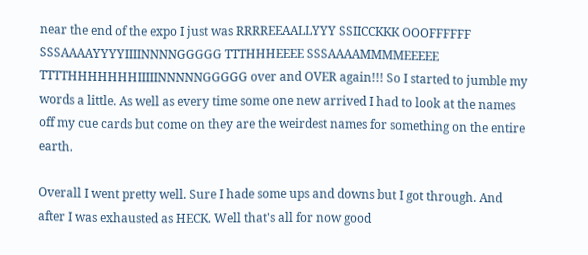near the end of the expo I just was RRRREEAALLYYY SSIICCKKK OOOFFFFFF SSSAAAAYYYYIIIINNNNGGGGG TTTHHHEEEE SSSAAAAMMMMEEEEE TTTTHHHHHHHIIIIINNNNNGGGGG over and OVER again!!! So I started to jumble my words a little. As well as every time some one new arrived I had to look at the names off my cue cards but come on they are the weirdest names for something on the entire earth.

Overall I went pretty well. Sure I hade some ups and downs but I got through. And after I was exhausted as HECK. Well that's all for now good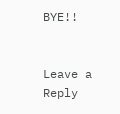BYE!!


Leave a Reply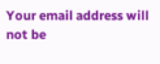Your email address will not be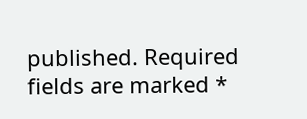published. Required fields are marked *